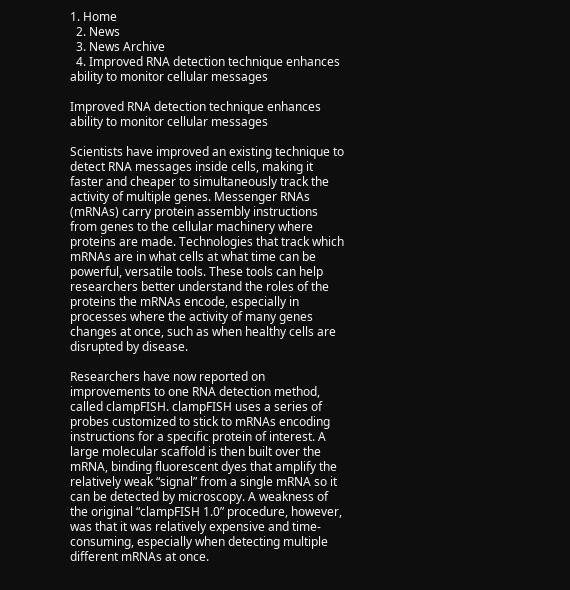1. Home
  2. News
  3. News Archive
  4. Improved RNA detection technique enhances ability to monitor cellular messages

Improved RNA detection technique enhances ability to monitor cellular messages

Scientists have improved an existing technique to detect RNA messages inside cells, making it faster and cheaper to simultaneously track the activity of multiple genes. Messenger RNAs (mRNAs) carry protein assembly instructions from genes to the cellular machinery where proteins are made. Technologies that track which mRNAs are in what cells at what time can be powerful, versatile tools. These tools can help researchers better understand the roles of the proteins the mRNAs encode, especially in processes where the activity of many genes changes at once, such as when healthy cells are disrupted by disease.

Researchers have now reported on improvements to one RNA detection method, called clampFISH. clampFISH uses a series of probes customized to stick to mRNAs encoding instructions for a specific protein of interest. A large molecular scaffold is then built over the mRNA, binding fluorescent dyes that amplify the relatively weak “signal” from a single mRNA so it can be detected by microscopy. A weakness of the original “clampFISH 1.0” procedure, however, was that it was relatively expensive and time-consuming, especially when detecting multiple different mRNAs at once.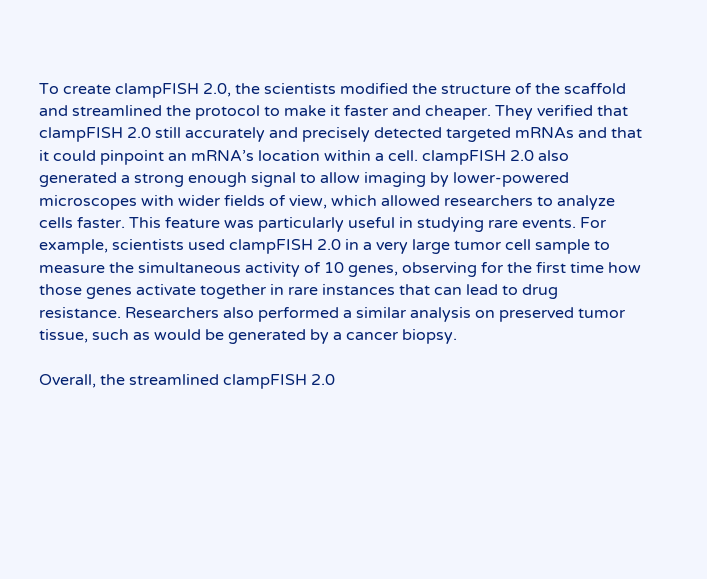To create clampFISH 2.0, the scientists modified the structure of the scaffold and streamlined the protocol to make it faster and cheaper. They verified that clampFISH 2.0 still accurately and precisely detected targeted mRNAs and that it could pinpoint an mRNA’s location within a cell. clampFISH 2.0 also generated a strong enough signal to allow imaging by lower-powered microscopes with wider fields of view, which allowed researchers to analyze cells faster. This feature was particularly useful in studying rare events. For example, scientists used clampFISH 2.0 in a very large tumor cell sample to measure the simultaneous activity of 10 genes, observing for the first time how those genes activate together in rare instances that can lead to drug resistance. Researchers also performed a similar analysis on preserved tumor tissue, such as would be generated by a cancer biopsy.

Overall, the streamlined clampFISH 2.0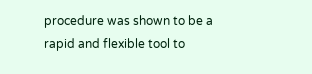procedure was shown to be a rapid and flexible tool to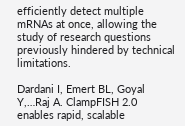efficiently detect multiple mRNAs at once, allowing the study of research questions previously hindered by technical limitations.

Dardani I, Emert BL, Goyal Y,…Raj A. ClampFISH 2.0 enables rapid, scalable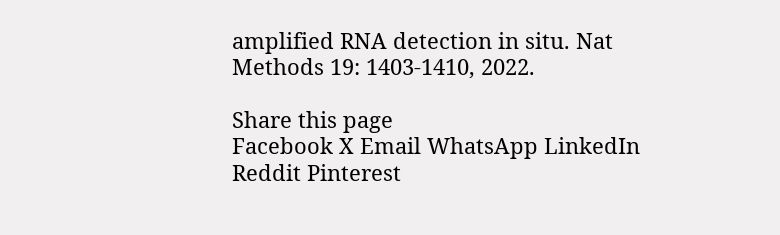amplified RNA detection in situ. Nat Methods 19: 1403-1410, 2022.

Share this page
Facebook X Email WhatsApp LinkedIn Reddit Pinterest